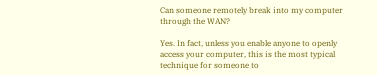Can someone remotely break into my computer through the WAN?

Yes. In fact, unless you enable anyone to openly access your computer, this is the most typical technique for someone to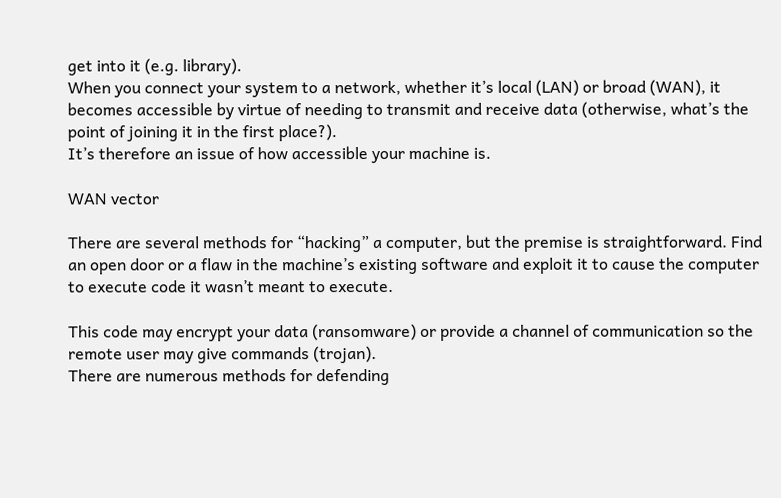get into it (e.g. library).
When you connect your system to a network, whether it’s local (LAN) or broad (WAN), it becomes accessible by virtue of needing to transmit and receive data (otherwise, what’s the point of joining it in the first place?).
It’s therefore an issue of how accessible your machine is.

WAN vector

There are several methods for “hacking” a computer, but the premise is straightforward. Find an open door or a flaw in the machine’s existing software and exploit it to cause the computer to execute code it wasn’t meant to execute.

This code may encrypt your data (ransomware) or provide a channel of communication so the remote user may give commands (trojan).
There are numerous methods for defending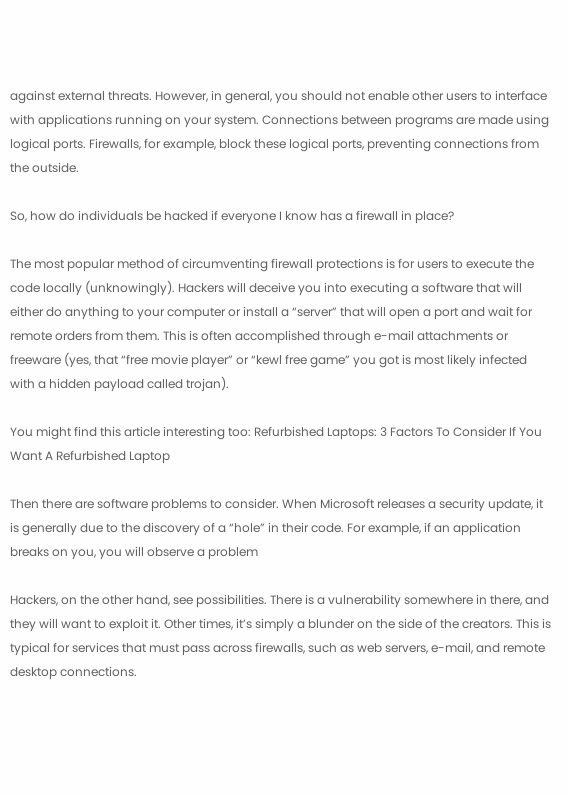against external threats. However, in general, you should not enable other users to interface with applications running on your system. Connections between programs are made using logical ports. Firewalls, for example, block these logical ports, preventing connections from the outside.

So, how do individuals be hacked if everyone I know has a firewall in place?

The most popular method of circumventing firewall protections is for users to execute the code locally (unknowingly). Hackers will deceive you into executing a software that will either do anything to your computer or install a “server” that will open a port and wait for remote orders from them. This is often accomplished through e-mail attachments or freeware (yes, that “free movie player” or “kewl free game” you got is most likely infected with a hidden payload called trojan).

You might find this article interesting too: Refurbished Laptops: 3 Factors To Consider If You Want A Refurbished Laptop

Then there are software problems to consider. When Microsoft releases a security update, it is generally due to the discovery of a “hole” in their code. For example, if an application breaks on you, you will observe a problem

Hackers, on the other hand, see possibilities. There is a vulnerability somewhere in there, and they will want to exploit it. Other times, it’s simply a blunder on the side of the creators. This is typical for services that must pass across firewalls, such as web servers, e-mail, and remote desktop connections.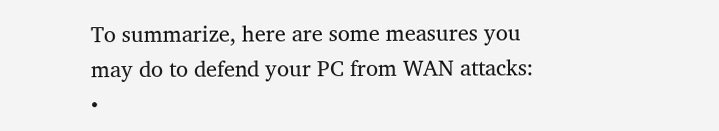To summarize, here are some measures you may do to defend your PC from WAN attacks:
•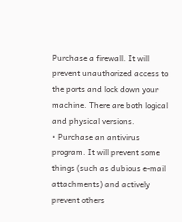Purchase a firewall. It will prevent unauthorized access to the ports and lock down your machine. There are both logical and physical versions.
• Purchase an antivirus program. It will prevent some things (such as dubious e-mail attachments) and actively prevent others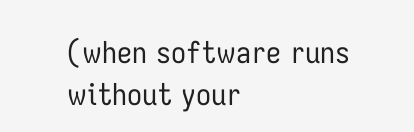(when software runs without your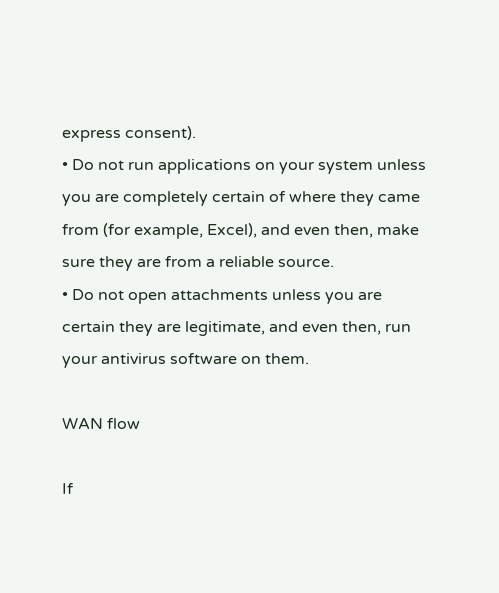express consent).
• Do not run applications on your system unless you are completely certain of where they came from (for example, Excel), and even then, make sure they are from a reliable source.
• Do not open attachments unless you are certain they are legitimate, and even then, run your antivirus software on them.

WAN flow

If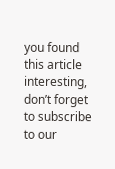you found this article interesting, don’t forget to subscribe to our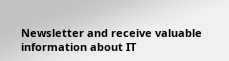Newsletter and receive valuable information about IT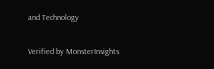and Technology

Verified by MonsterInsights